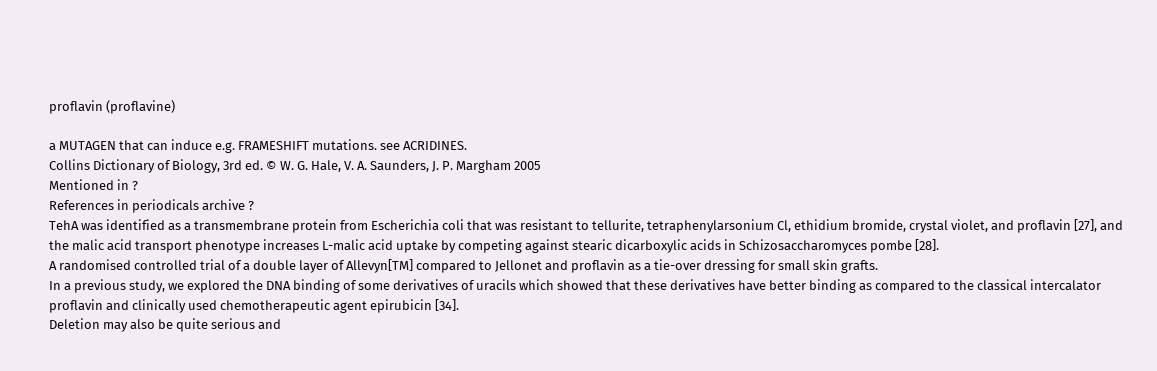proflavin (proflavine)

a MUTAGEN that can induce e.g. FRAMESHIFT mutations. see ACRIDINES.
Collins Dictionary of Biology, 3rd ed. © W. G. Hale, V. A. Saunders, J. P. Margham 2005
Mentioned in ?
References in periodicals archive ?
TehA was identified as a transmembrane protein from Escherichia coli that was resistant to tellurite, tetraphenylarsonium Cl, ethidium bromide, crystal violet, and proflavin [27], and the malic acid transport phenotype increases L-malic acid uptake by competing against stearic dicarboxylic acids in Schizosaccharomyces pombe [28].
A randomised controlled trial of a double layer of Allevyn[TM] compared to Jellonet and proflavin as a tie-over dressing for small skin grafts.
In a previous study, we explored the DNA binding of some derivatives of uracils which showed that these derivatives have better binding as compared to the classical intercalator proflavin and clinically used chemotherapeutic agent epirubicin [34].
Deletion may also be quite serious and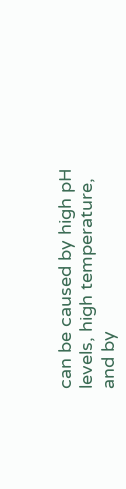can be caused by high pH levels, high temperature, and by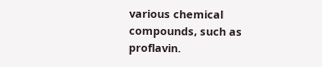various chemical compounds, such as proflavin.